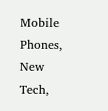Mobile Phones, New Tech,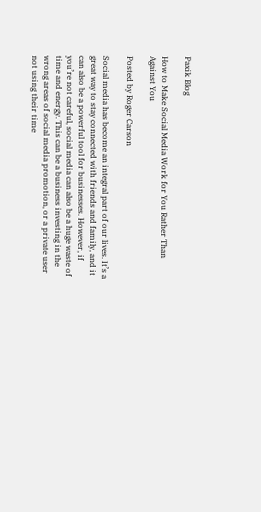Paxik Blog

How to Make Social Media Work for You Rather Than Against You

Posted by Roger Carson

Social media has become an integral part of our lives. It’s a great way to stay connected with friends and family, and it can also be a powerful tool for businesses. However, if you’re not careful, social media can also be a huge waste of time and energy. This can be a business investing in the wrong areas of social media promotion, or a private user not using their time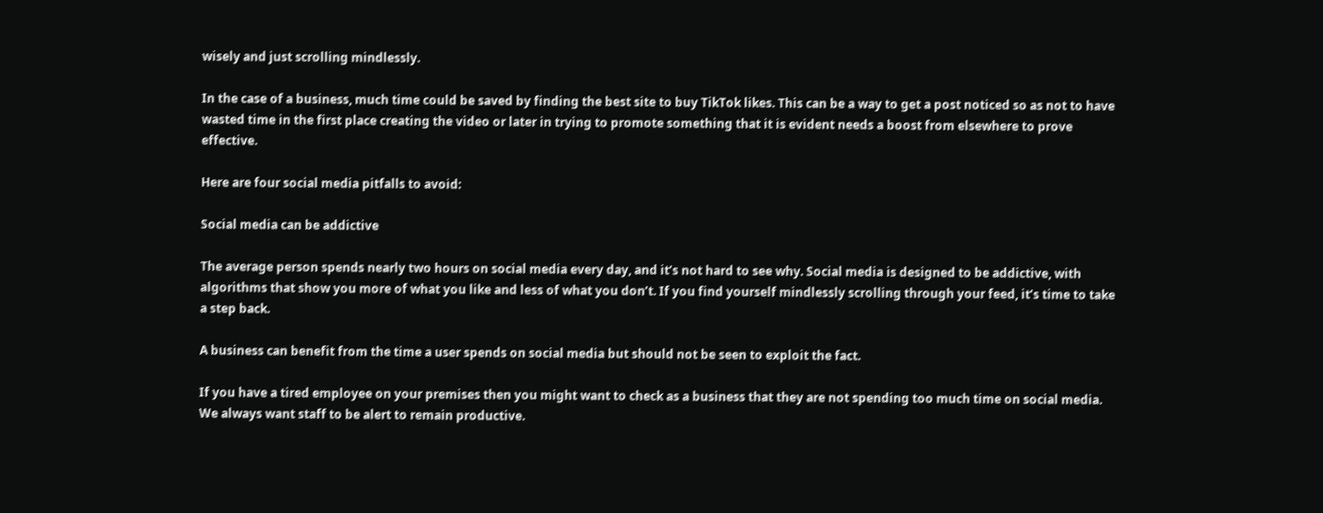wisely and just scrolling mindlessly.

In the case of a business, much time could be saved by finding the best site to buy TikTok likes. This can be a way to get a post noticed so as not to have wasted time in the first place creating the video or later in trying to promote something that it is evident needs a boost from elsewhere to prove effective.

Here are four social media pitfalls to avoid:

Social media can be addictive

The average person spends nearly two hours on social media every day, and it’s not hard to see why. Social media is designed to be addictive, with algorithms that show you more of what you like and less of what you don’t. If you find yourself mindlessly scrolling through your feed, it’s time to take a step back.

A business can benefit from the time a user spends on social media but should not be seen to exploit the fact.

If you have a tired employee on your premises then you might want to check as a business that they are not spending too much time on social media. We always want staff to be alert to remain productive.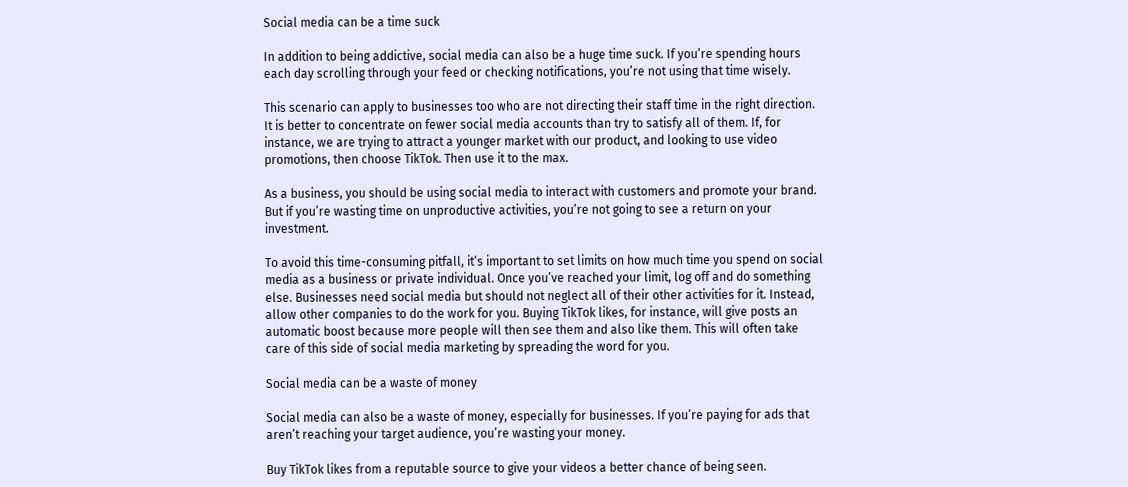Social media can be a time suck

In addition to being addictive, social media can also be a huge time suck. If you’re spending hours each day scrolling through your feed or checking notifications, you’re not using that time wisely.

This scenario can apply to businesses too who are not directing their staff time in the right direction. It is better to concentrate on fewer social media accounts than try to satisfy all of them. If, for instance, we are trying to attract a younger market with our product, and looking to use video promotions, then choose TikTok. Then use it to the max.

As a business, you should be using social media to interact with customers and promote your brand. But if you’re wasting time on unproductive activities, you’re not going to see a return on your investment.

To avoid this time-consuming pitfall, it’s important to set limits on how much time you spend on social media as a business or private individual. Once you’ve reached your limit, log off and do something else. Businesses need social media but should not neglect all of their other activities for it. Instead, allow other companies to do the work for you. Buying TikTok likes, for instance, will give posts an automatic boost because more people will then see them and also like them. This will often take care of this side of social media marketing by spreading the word for you.

Social media can be a waste of money

Social media can also be a waste of money, especially for businesses. If you’re paying for ads that aren’t reaching your target audience, you’re wasting your money.

Buy TikTok likes from a reputable source to give your videos a better chance of being seen.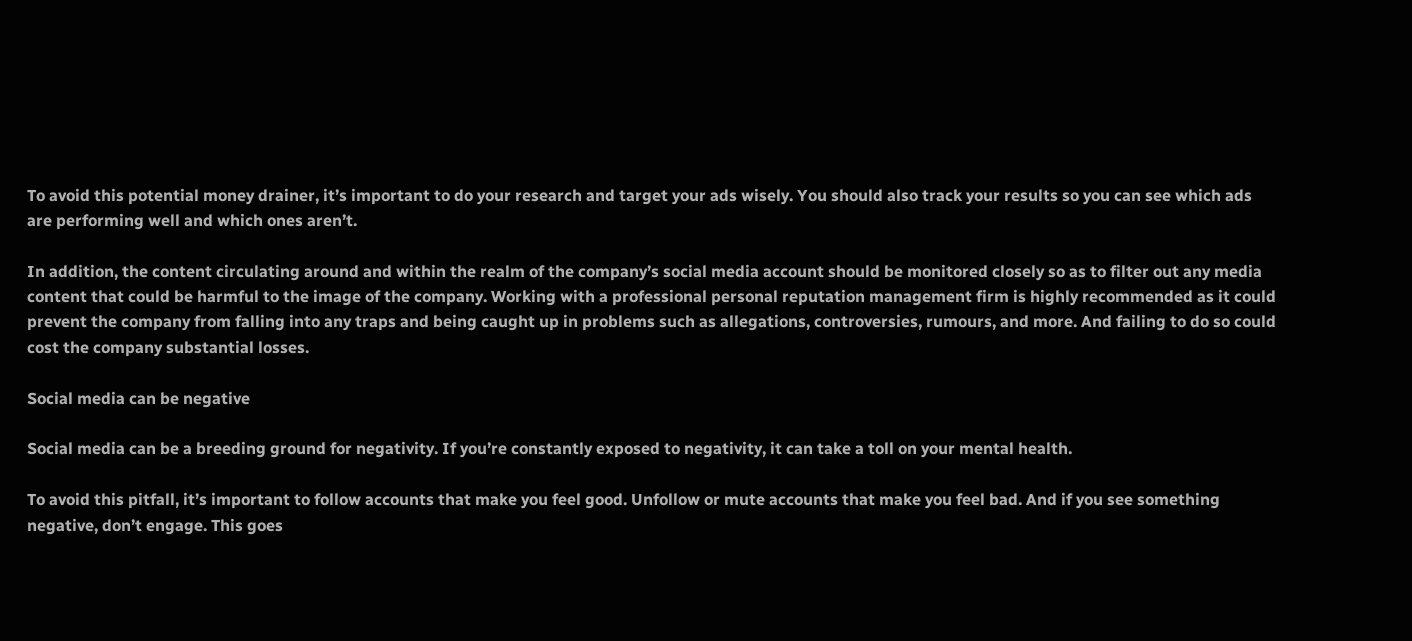To avoid this potential money drainer, it’s important to do your research and target your ads wisely. You should also track your results so you can see which ads are performing well and which ones aren’t.

In addition, the content circulating around and within the realm of the company’s social media account should be monitored closely so as to filter out any media content that could be harmful to the image of the company. Working with a professional personal reputation management firm is highly recommended as it could prevent the company from falling into any traps and being caught up in problems such as allegations, controversies, rumours, and more. And failing to do so could cost the company substantial losses.

Social media can be negative

Social media can be a breeding ground for negativity. If you’re constantly exposed to negativity, it can take a toll on your mental health.

To avoid this pitfall, it’s important to follow accounts that make you feel good. Unfollow or mute accounts that make you feel bad. And if you see something negative, don’t engage. This goes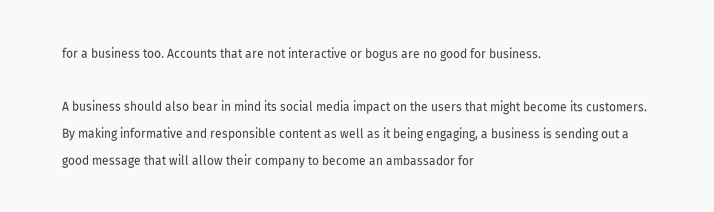for a business too. Accounts that are not interactive or bogus are no good for business.

A business should also bear in mind its social media impact on the users that might become its customers. By making informative and responsible content as well as it being engaging, a business is sending out a good message that will allow their company to become an ambassador for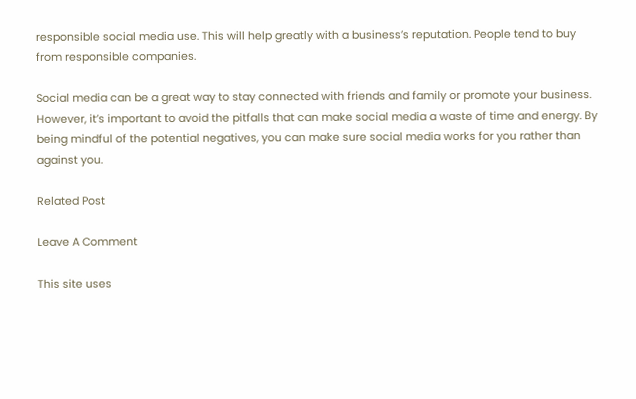responsible social media use. This will help greatly with a business’s reputation. People tend to buy from responsible companies.

Social media can be a great way to stay connected with friends and family or promote your business. However, it’s important to avoid the pitfalls that can make social media a waste of time and energy. By being mindful of the potential negatives, you can make sure social media works for you rather than against you.

Related Post

Leave A Comment

This site uses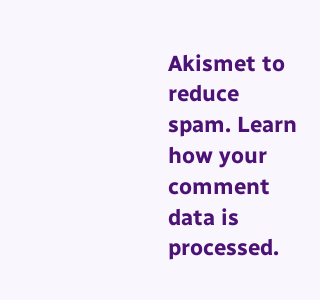Akismet to reduce spam. Learn how your comment data is processed.